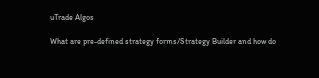uTrade Algos

What are pre-defined strategy forms/Strategy Builder and how do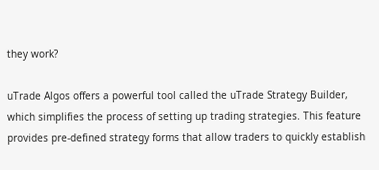they work?

uTrade Algos offers a powerful tool called the uTrade Strategy Builder, which simplifies the process of setting up trading strategies. This feature provides pre-defined strategy forms that allow traders to quickly establish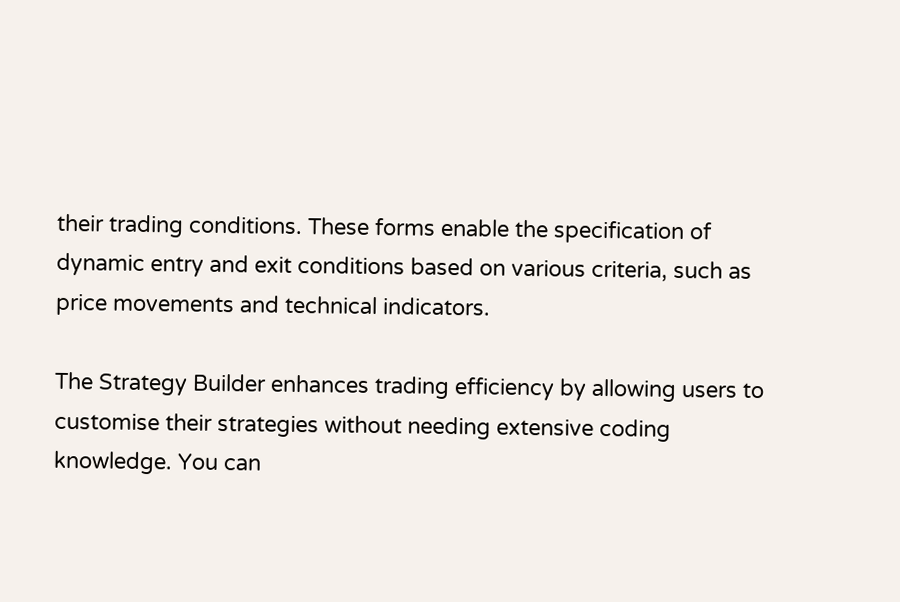their trading conditions. These forms enable the specification of dynamic entry and exit conditions based on various criteria, such as price movements and technical indicators.

The Strategy Builder enhances trading efficiency by allowing users to customise their strategies without needing extensive coding knowledge. You can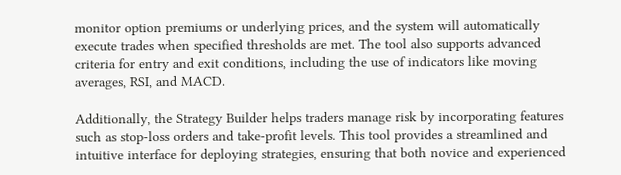monitor option premiums or underlying prices, and the system will automatically execute trades when specified thresholds are met. The tool also supports advanced criteria for entry and exit conditions, including the use of indicators like moving averages, RSI, and MACD.

Additionally, the Strategy Builder helps traders manage risk by incorporating features such as stop-loss orders and take-profit levels. This tool provides a streamlined and intuitive interface for deploying strategies, ensuring that both novice and experienced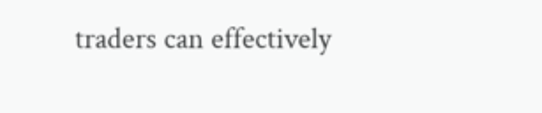traders can effectively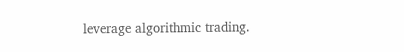leverage algorithmic trading.